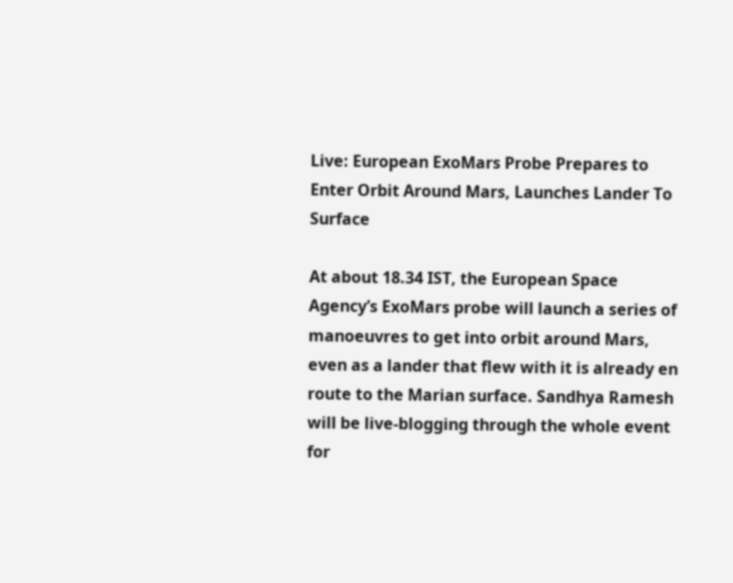Live: European ExoMars Probe Prepares to Enter Orbit Around Mars, Launches Lander To Surface

At about 18.34 IST, the European Space Agency’s ExoMars probe will launch a series of manoeuvres to get into orbit around Mars, even as a lander that flew with it is already en route to the Marian surface. Sandhya Ramesh will be live-blogging through the whole event for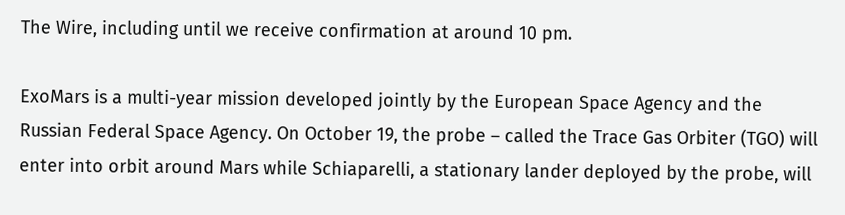The Wire, including until we receive confirmation at around 10 pm.

ExoMars is a multi-year mission developed jointly by the European Space Agency and the Russian Federal Space Agency. On October 19, the probe – called the Trace Gas Orbiter (TGO) will enter into orbit around Mars while Schiaparelli, a stationary lander deployed by the probe, will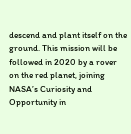descend and plant itself on the ground. This mission will be followed in 2020 by a rover on the red planet, joining NASA’s Curiosity and Opportunity in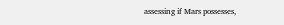assessing if Mars possesses,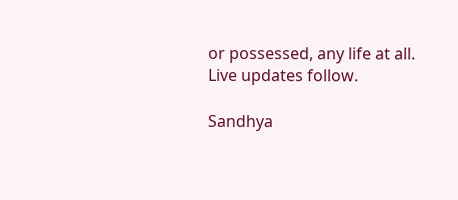or possessed, any life at all. Live updates follow.

Sandhya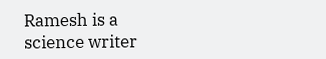Ramesh is a science writer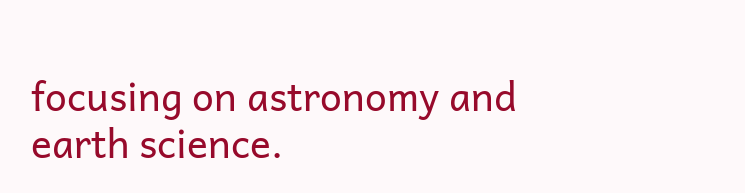focusing on astronomy and earth science.